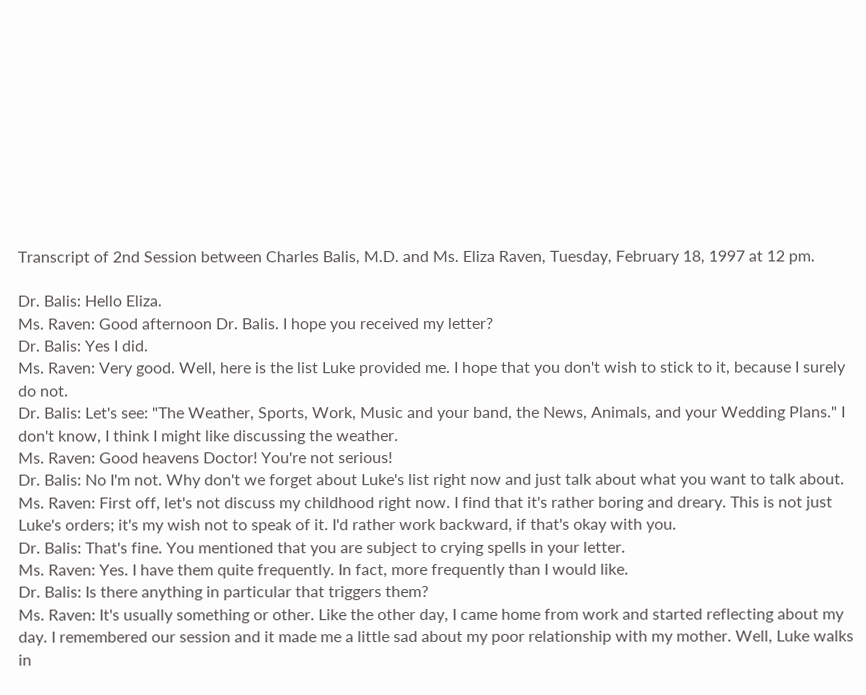Transcript of 2nd Session between Charles Balis, M.D. and Ms. Eliza Raven, Tuesday, February 18, 1997 at 12 pm.

Dr. Balis: Hello Eliza.
Ms. Raven: Good afternoon Dr. Balis. I hope you received my letter?
Dr. Balis: Yes I did.
Ms. Raven: Very good. Well, here is the list Luke provided me. I hope that you don't wish to stick to it, because I surely do not.
Dr. Balis: Let's see: "The Weather, Sports, Work, Music and your band, the News, Animals, and your Wedding Plans." I don't know, I think I might like discussing the weather.
Ms. Raven: Good heavens Doctor! You're not serious!
Dr. Balis: No I'm not. Why don't we forget about Luke's list right now and just talk about what you want to talk about.
Ms. Raven: First off, let's not discuss my childhood right now. I find that it's rather boring and dreary. This is not just Luke's orders; it's my wish not to speak of it. I'd rather work backward, if that's okay with you.
Dr. Balis: That's fine. You mentioned that you are subject to crying spells in your letter.
Ms. Raven: Yes. I have them quite frequently. In fact, more frequently than I would like.
Dr. Balis: Is there anything in particular that triggers them?
Ms. Raven: It's usually something or other. Like the other day, I came home from work and started reflecting about my day. I remembered our session and it made me a little sad about my poor relationship with my mother. Well, Luke walks in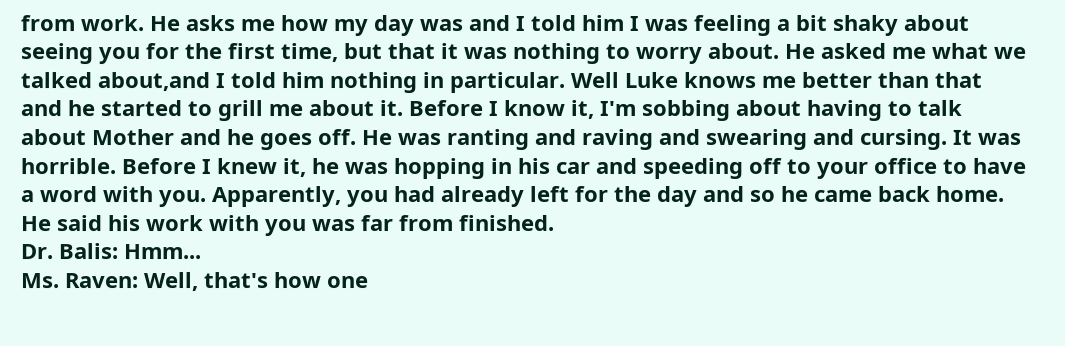from work. He asks me how my day was and I told him I was feeling a bit shaky about seeing you for the first time, but that it was nothing to worry about. He asked me what we talked about,and I told him nothing in particular. Well Luke knows me better than that and he started to grill me about it. Before I know it, I'm sobbing about having to talk about Mother and he goes off. He was ranting and raving and swearing and cursing. It was horrible. Before I knew it, he was hopping in his car and speeding off to your office to have a word with you. Apparently, you had already left for the day and so he came back home. He said his work with you was far from finished.
Dr. Balis: Hmm...
Ms. Raven: Well, that's how one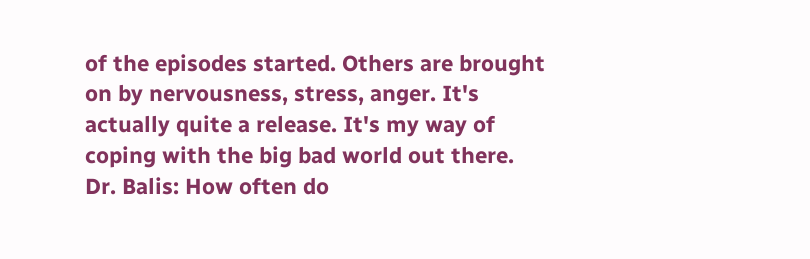of the episodes started. Others are brought on by nervousness, stress, anger. It's actually quite a release. It's my way of coping with the big bad world out there.
Dr. Balis: How often do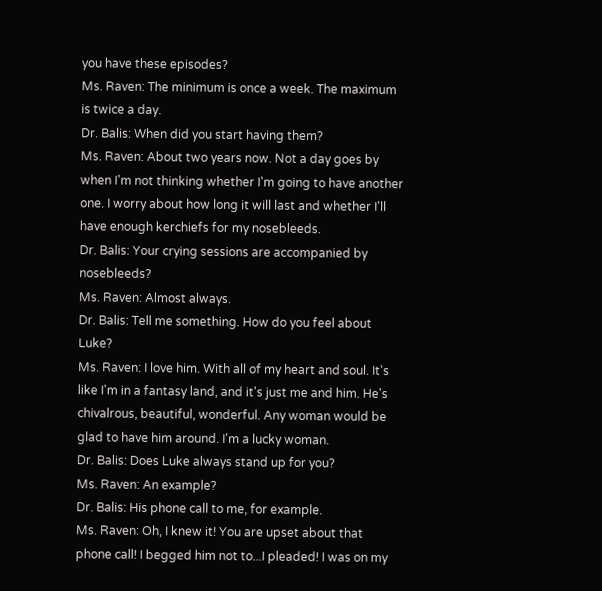you have these episodes?
Ms. Raven: The minimum is once a week. The maximum is twice a day.
Dr. Balis: When did you start having them?
Ms. Raven: About two years now. Not a day goes by when I'm not thinking whether I'm going to have another one. I worry about how long it will last and whether I'll have enough kerchiefs for my nosebleeds.
Dr. Balis: Your crying sessions are accompanied by nosebleeds?
Ms. Raven: Almost always.
Dr. Balis: Tell me something. How do you feel about Luke?
Ms. Raven: I love him. With all of my heart and soul. It's like I'm in a fantasy land, and it's just me and him. He's chivalrous, beautiful, wonderful. Any woman would be glad to have him around. I'm a lucky woman.
Dr. Balis: Does Luke always stand up for you?
Ms. Raven: An example?
Dr. Balis: His phone call to me, for example.
Ms. Raven: Oh, I knew it! You are upset about that phone call! I begged him not to...I pleaded! I was on my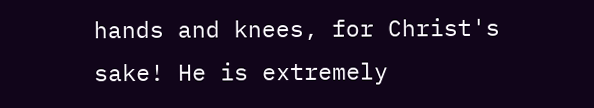hands and knees, for Christ's sake! He is extremely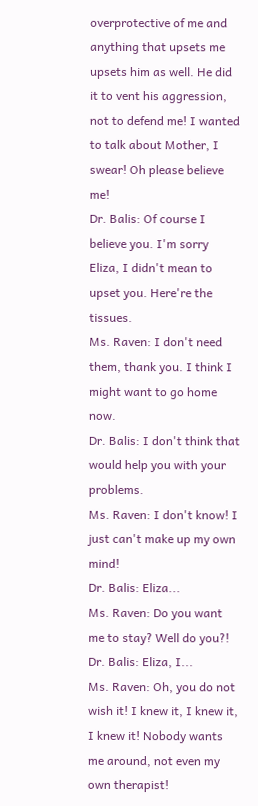overprotective of me and anything that upsets me upsets him as well. He did it to vent his aggression, not to defend me! I wanted to talk about Mother, I swear! Oh please believe me!
Dr. Balis: Of course I believe you. I'm sorry Eliza, I didn't mean to upset you. Here're the tissues.
Ms. Raven: I don't need them, thank you. I think I might want to go home now.
Dr. Balis: I don't think that would help you with your problems.
Ms. Raven: I don't know! I just can't make up my own mind!
Dr. Balis: Eliza...
Ms. Raven: Do you want me to stay? Well do you?!
Dr. Balis: Eliza, I...
Ms. Raven: Oh, you do not wish it! I knew it, I knew it, I knew it! Nobody wants me around, not even my own therapist!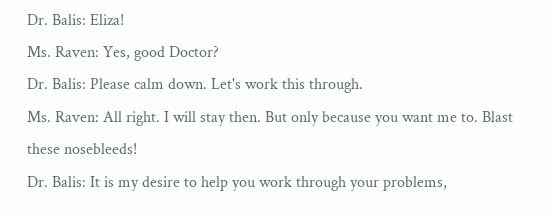Dr. Balis: Eliza!
Ms. Raven: Yes, good Doctor?
Dr. Balis: Please calm down. Let's work this through.
Ms. Raven: All right. I will stay then. But only because you want me to. Blast these nosebleeds!
Dr. Balis: It is my desire to help you work through your problems,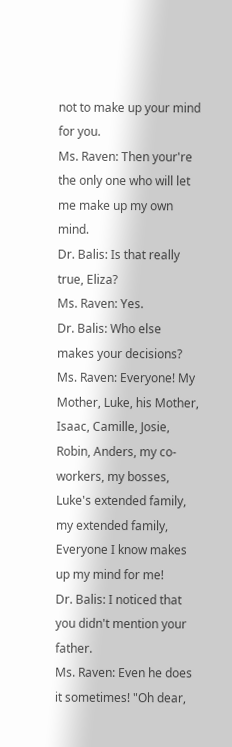not to make up your mind for you.
Ms. Raven: Then your're the only one who will let me make up my own mind.
Dr. Balis: Is that really true, Eliza?
Ms. Raven: Yes.
Dr. Balis: Who else makes your decisions?
Ms. Raven: Everyone! My Mother, Luke, his Mother, Isaac, Camille, Josie, Robin, Anders, my co-workers, my bosses, Luke's extended family, my extended family, Everyone I know makes up my mind for me!
Dr. Balis: I noticed that you didn't mention your father.
Ms. Raven: Even he does it sometimes! "Oh dear,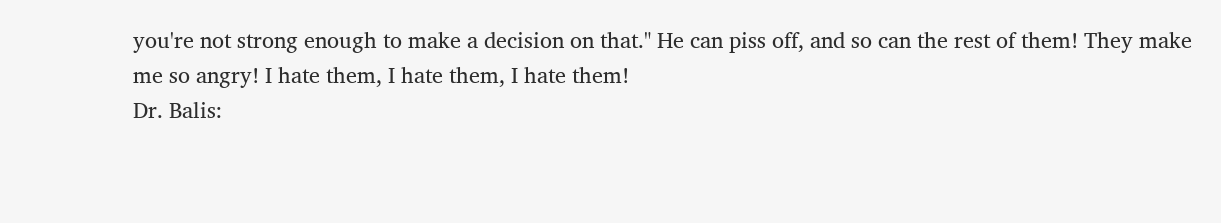you're not strong enough to make a decision on that." He can piss off, and so can the rest of them! They make me so angry! I hate them, I hate them, I hate them!
Dr. Balis: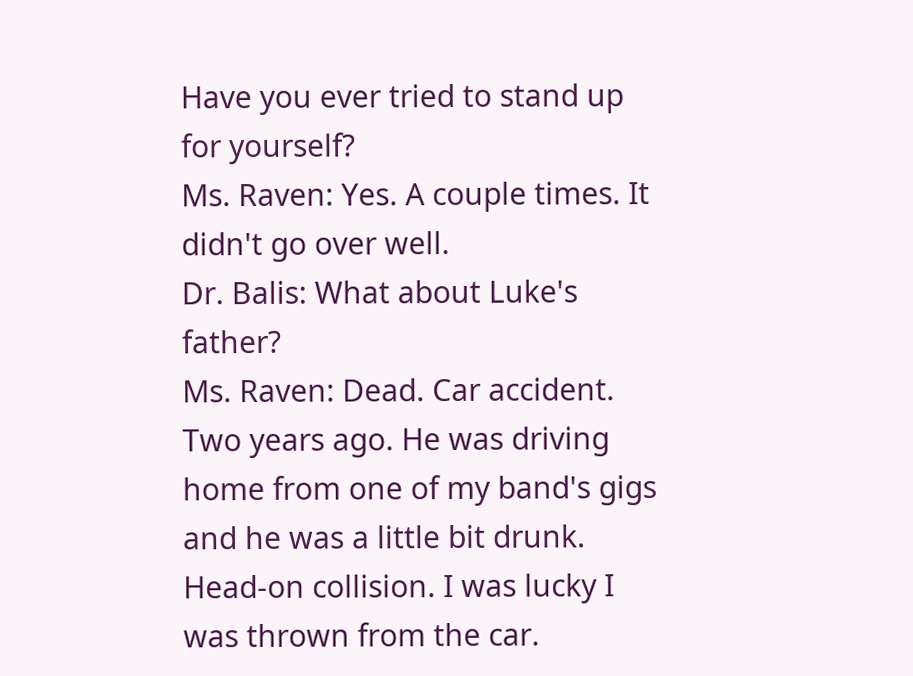Have you ever tried to stand up for yourself?
Ms. Raven: Yes. A couple times. It didn't go over well.
Dr. Balis: What about Luke's father?
Ms. Raven: Dead. Car accident. Two years ago. He was driving home from one of my band's gigs and he was a little bit drunk. Head-on collision. I was lucky I was thrown from the car.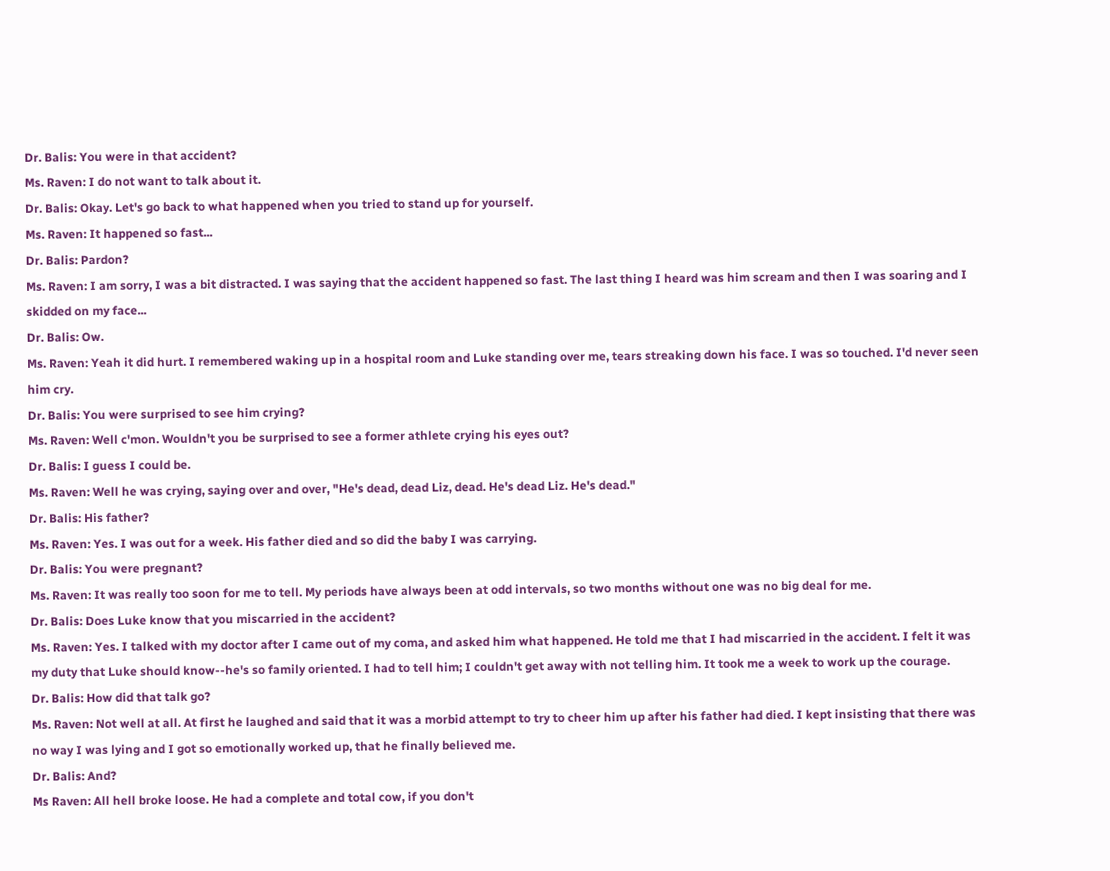Dr. Balis: You were in that accident?
Ms. Raven: I do not want to talk about it.
Dr. Balis: Okay. Let's go back to what happened when you tried to stand up for yourself.
Ms. Raven: It happened so fast...
Dr. Balis: Pardon?
Ms. Raven: I am sorry, I was a bit distracted. I was saying that the accident happened so fast. The last thing I heard was him scream and then I was soaring and I skidded on my face...
Dr. Balis: Ow.
Ms. Raven: Yeah it did hurt. I remembered waking up in a hospital room and Luke standing over me, tears streaking down his face. I was so touched. I'd never seen him cry.
Dr. Balis: You were surprised to see him crying?
Ms. Raven: Well c'mon. Wouldn't you be surprised to see a former athlete crying his eyes out?
Dr. Balis: I guess I could be.
Ms. Raven: Well he was crying, saying over and over, "He's dead, dead Liz, dead. He's dead Liz. He's dead."
Dr. Balis: His father?
Ms. Raven: Yes. I was out for a week. His father died and so did the baby I was carrying.
Dr. Balis: You were pregnant?
Ms. Raven: It was really too soon for me to tell. My periods have always been at odd intervals, so two months without one was no big deal for me.
Dr. Balis: Does Luke know that you miscarried in the accident?
Ms. Raven: Yes. I talked with my doctor after I came out of my coma, and asked him what happened. He told me that I had miscarried in the accident. I felt it was my duty that Luke should know--he's so family oriented. I had to tell him; I couldn't get away with not telling him. It took me a week to work up the courage.
Dr. Balis: How did that talk go?
Ms. Raven: Not well at all. At first he laughed and said that it was a morbid attempt to try to cheer him up after his father had died. I kept insisting that there was no way I was lying and I got so emotionally worked up, that he finally believed me.
Dr. Balis: And?
Ms Raven: All hell broke loose. He had a complete and total cow, if you don't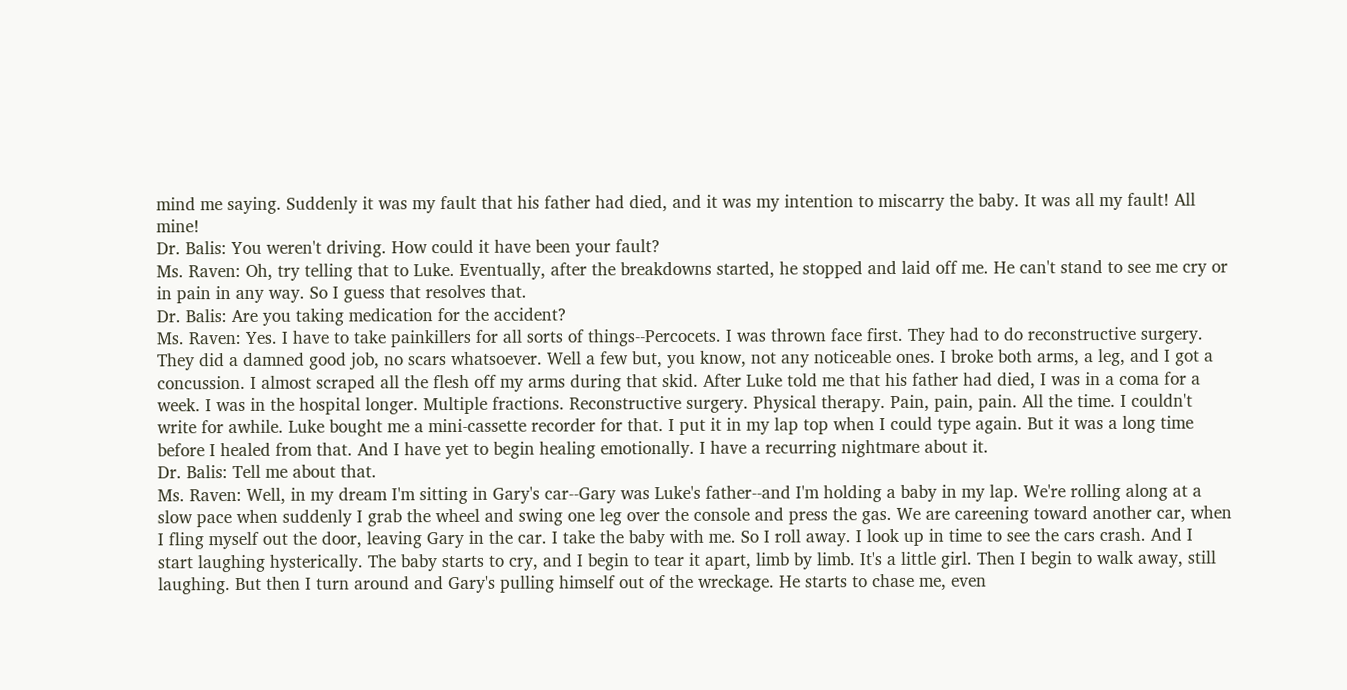mind me saying. Suddenly it was my fault that his father had died, and it was my intention to miscarry the baby. It was all my fault! All mine!
Dr. Balis: You weren't driving. How could it have been your fault?
Ms. Raven: Oh, try telling that to Luke. Eventually, after the breakdowns started, he stopped and laid off me. He can't stand to see me cry or in pain in any way. So I guess that resolves that.
Dr. Balis: Are you taking medication for the accident?
Ms. Raven: Yes. I have to take painkillers for all sorts of things--Percocets. I was thrown face first. They had to do reconstructive surgery. They did a damned good job, no scars whatsoever. Well a few but, you know, not any noticeable ones. I broke both arms, a leg, and I got a concussion. I almost scraped all the flesh off my arms during that skid. After Luke told me that his father had died, I was in a coma for a week. I was in the hospital longer. Multiple fractions. Reconstructive surgery. Physical therapy. Pain, pain, pain. All the time. I couldn't write for awhile. Luke bought me a mini-cassette recorder for that. I put it in my lap top when I could type again. But it was a long time before I healed from that. And I have yet to begin healing emotionally. I have a recurring nightmare about it.
Dr. Balis: Tell me about that.
Ms. Raven: Well, in my dream I'm sitting in Gary's car--Gary was Luke's father--and I'm holding a baby in my lap. We're rolling along at a slow pace when suddenly I grab the wheel and swing one leg over the console and press the gas. We are careening toward another car, when I fling myself out the door, leaving Gary in the car. I take the baby with me. So I roll away. I look up in time to see the cars crash. And I start laughing hysterically. The baby starts to cry, and I begin to tear it apart, limb by limb. It's a little girl. Then I begin to walk away, still laughing. But then I turn around and Gary's pulling himself out of the wreckage. He starts to chase me, even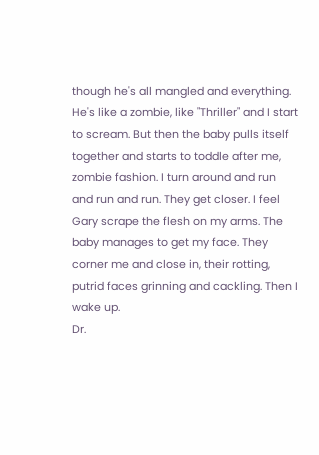though he's all mangled and everything. He's like a zombie, like "Thriller" and I start to scream. But then the baby pulls itself together and starts to toddle after me, zombie fashion. I turn around and run and run and run. They get closer. I feel Gary scrape the flesh on my arms. The baby manages to get my face. They corner me and close in, their rotting, putrid faces grinning and cackling. Then I wake up.
Dr.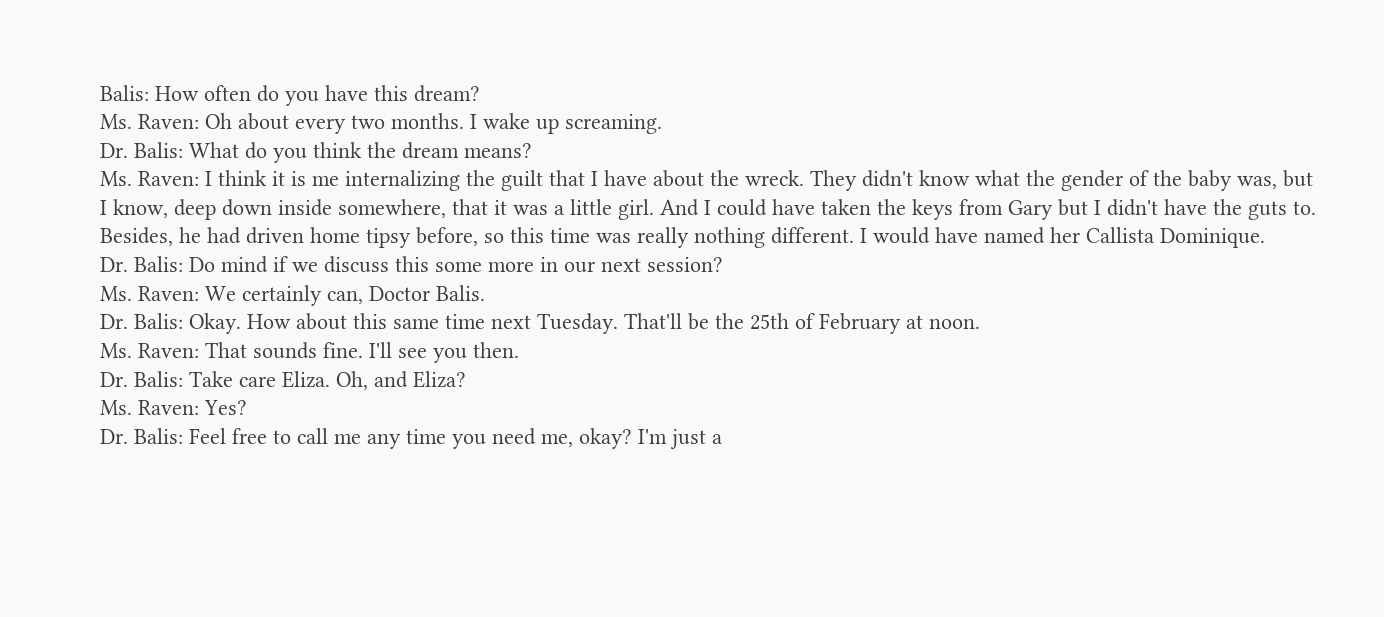Balis: How often do you have this dream?
Ms. Raven: Oh about every two months. I wake up screaming.
Dr. Balis: What do you think the dream means?
Ms. Raven: I think it is me internalizing the guilt that I have about the wreck. They didn't know what the gender of the baby was, but I know, deep down inside somewhere, that it was a little girl. And I could have taken the keys from Gary but I didn't have the guts to. Besides, he had driven home tipsy before, so this time was really nothing different. I would have named her Callista Dominique.
Dr. Balis: Do mind if we discuss this some more in our next session?
Ms. Raven: We certainly can, Doctor Balis.
Dr. Balis: Okay. How about this same time next Tuesday. That'll be the 25th of February at noon.
Ms. Raven: That sounds fine. I'll see you then.
Dr. Balis: Take care Eliza. Oh, and Eliza?
Ms. Raven: Yes?
Dr. Balis: Feel free to call me any time you need me, okay? I'm just a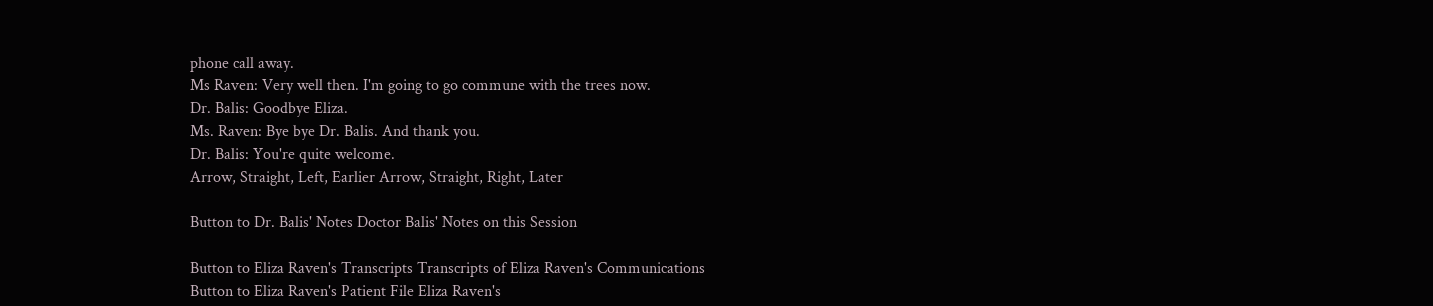phone call away.
Ms Raven: Very well then. I'm going to go commune with the trees now.
Dr. Balis: Goodbye Eliza.
Ms. Raven: Bye bye Dr. Balis. And thank you.
Dr. Balis: You're quite welcome.
Arrow, Straight, Left, Earlier Arrow, Straight, Right, Later

Button to Dr. Balis' Notes Doctor Balis' Notes on this Session

Button to Eliza Raven's Transcripts Transcripts of Eliza Raven's Communications
Button to Eliza Raven's Patient File Eliza Raven's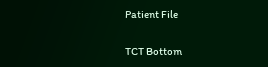Patient File

TCT Bottom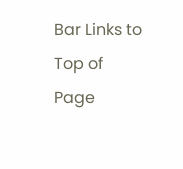Bar Links to Top of Page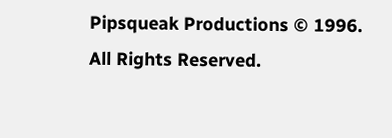Pipsqueak Productions © 1996. All Rights Reserved.